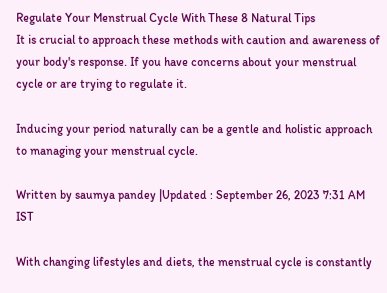Regulate Your Menstrual Cycle With These 8 Natural Tips
It is crucial to approach these methods with caution and awareness of your body's response. If you have concerns about your menstrual cycle or are trying to regulate it.

Inducing your period naturally can be a gentle and holistic approach to managing your menstrual cycle.

Written by saumya pandey |Updated : September 26, 2023 7:31 AM IST

With changing lifestyles and diets, the menstrual cycle is constantly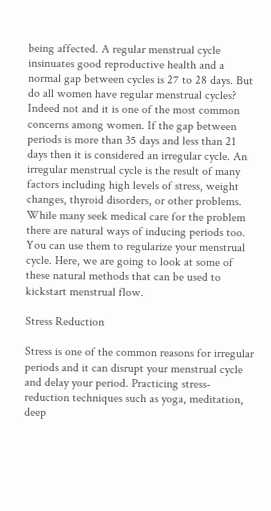being affected. A regular menstrual cycle insinuates good reproductive health and a normal gap between cycles is 27 to 28 days. But do all women have regular menstrual cycles? Indeed not and it is one of the most common concerns among women. If the gap between periods is more than 35 days and less than 21 days then it is considered an irregular cycle. An irregular menstrual cycle is the result of many factors including high levels of stress, weight changes, thyroid disorders, or other problems. While many seek medical care for the problem there are natural ways of inducing periods too. You can use them to regularize your menstrual cycle. Here, we are going to look at some of these natural methods that can be used to kickstart menstrual flow.

Stress Reduction

Stress is one of the common reasons for irregular periods and it can disrupt your menstrual cycle and delay your period. Practicing stress-reduction techniques such as yoga, meditation, deep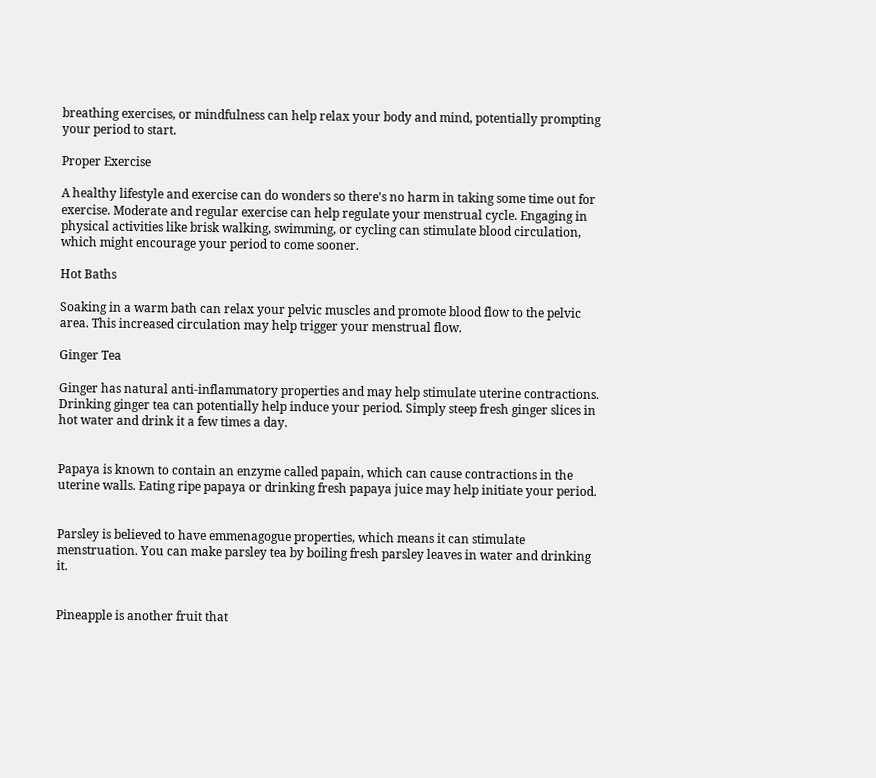breathing exercises, or mindfulness can help relax your body and mind, potentially prompting your period to start.

Proper Exercise

A healthy lifestyle and exercise can do wonders so there's no harm in taking some time out for exercise. Moderate and regular exercise can help regulate your menstrual cycle. Engaging in physical activities like brisk walking, swimming, or cycling can stimulate blood circulation, which might encourage your period to come sooner.

Hot Baths

Soaking in a warm bath can relax your pelvic muscles and promote blood flow to the pelvic area. This increased circulation may help trigger your menstrual flow.

Ginger Tea

Ginger has natural anti-inflammatory properties and may help stimulate uterine contractions. Drinking ginger tea can potentially help induce your period. Simply steep fresh ginger slices in hot water and drink it a few times a day.


Papaya is known to contain an enzyme called papain, which can cause contractions in the uterine walls. Eating ripe papaya or drinking fresh papaya juice may help initiate your period.


Parsley is believed to have emmenagogue properties, which means it can stimulate menstruation. You can make parsley tea by boiling fresh parsley leaves in water and drinking it.


Pineapple is another fruit that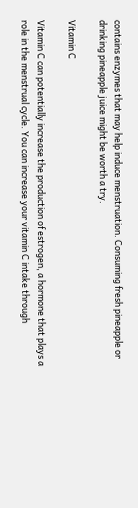contains enzymes that may help induce menstruation. Consuming fresh pineapple or drinking pineapple juice might be worth a try.

Vitamin C

Vitamin C can potentially increase the production of estrogen, a hormone that plays a role in the menstrual cycle. You can increase your vitamin C intake through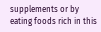supplements or by eating foods rich in this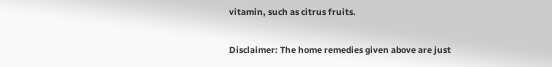vitamin, such as citrus fruits.

Disclaimer: The home remedies given above are just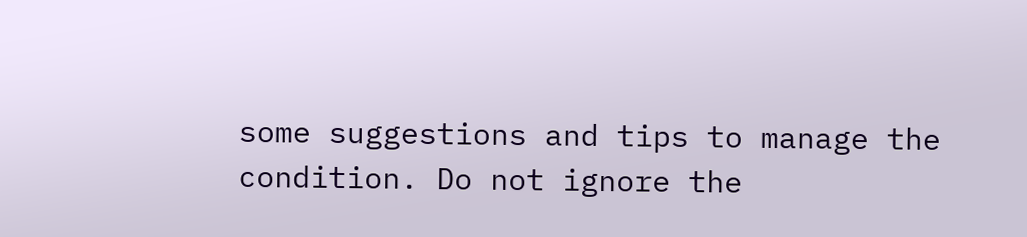some suggestions and tips to manage the condition. Do not ignore the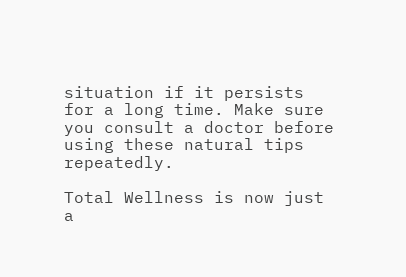situation if it persists for a long time. Make sure you consult a doctor before using these natural tips repeatedly.

Total Wellness is now just a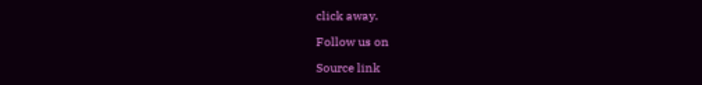click away.

Follow us on

Source link